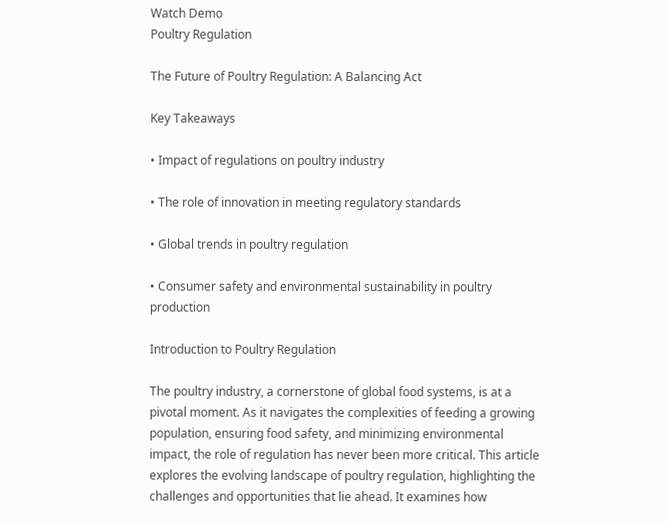Watch Demo
Poultry Regulation

The Future of Poultry Regulation: A Balancing Act

Key Takeaways

• Impact of regulations on poultry industry

• The role of innovation in meeting regulatory standards

• Global trends in poultry regulation

• Consumer safety and environmental sustainability in poultry production

Introduction to Poultry Regulation

The poultry industry, a cornerstone of global food systems, is at a pivotal moment. As it navigates the complexities of feeding a growing population, ensuring food safety, and minimizing environmental impact, the role of regulation has never been more critical. This article explores the evolving landscape of poultry regulation, highlighting the challenges and opportunities that lie ahead. It examines how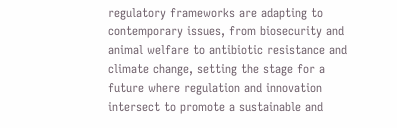regulatory frameworks are adapting to contemporary issues, from biosecurity and animal welfare to antibiotic resistance and climate change, setting the stage for a future where regulation and innovation intersect to promote a sustainable and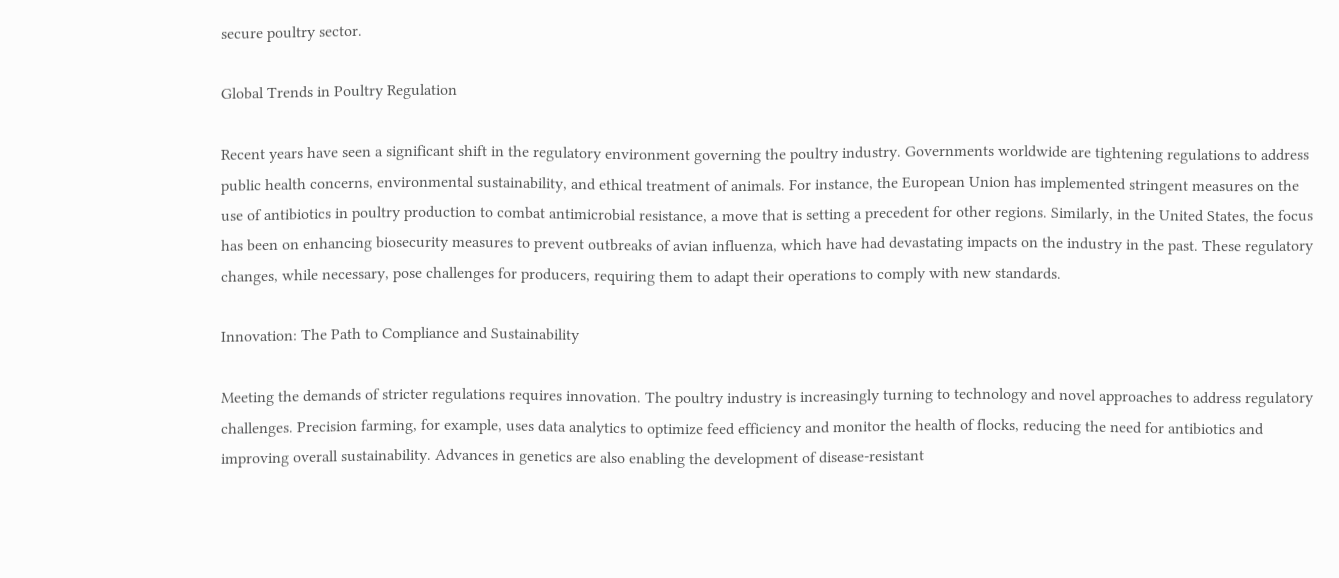secure poultry sector.

Global Trends in Poultry Regulation

Recent years have seen a significant shift in the regulatory environment governing the poultry industry. Governments worldwide are tightening regulations to address public health concerns, environmental sustainability, and ethical treatment of animals. For instance, the European Union has implemented stringent measures on the use of antibiotics in poultry production to combat antimicrobial resistance, a move that is setting a precedent for other regions. Similarly, in the United States, the focus has been on enhancing biosecurity measures to prevent outbreaks of avian influenza, which have had devastating impacts on the industry in the past. These regulatory changes, while necessary, pose challenges for producers, requiring them to adapt their operations to comply with new standards.

Innovation: The Path to Compliance and Sustainability

Meeting the demands of stricter regulations requires innovation. The poultry industry is increasingly turning to technology and novel approaches to address regulatory challenges. Precision farming, for example, uses data analytics to optimize feed efficiency and monitor the health of flocks, reducing the need for antibiotics and improving overall sustainability. Advances in genetics are also enabling the development of disease-resistant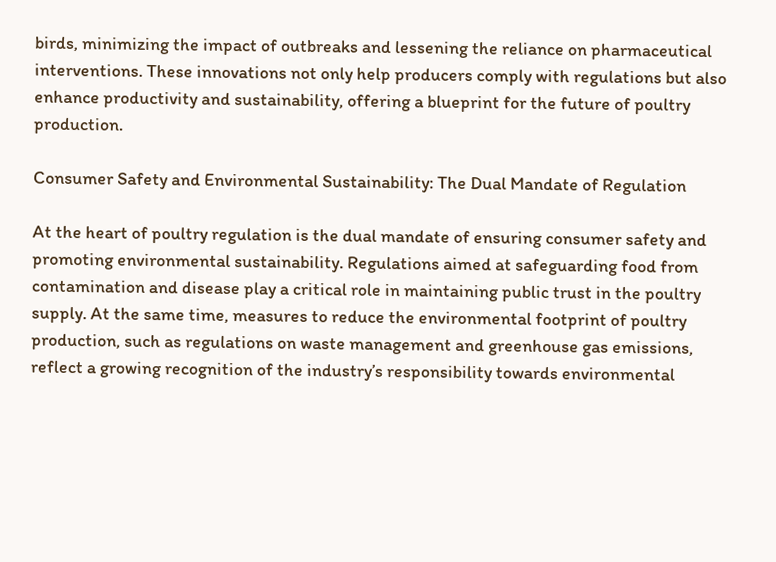birds, minimizing the impact of outbreaks and lessening the reliance on pharmaceutical interventions. These innovations not only help producers comply with regulations but also enhance productivity and sustainability, offering a blueprint for the future of poultry production.

Consumer Safety and Environmental Sustainability: The Dual Mandate of Regulation

At the heart of poultry regulation is the dual mandate of ensuring consumer safety and promoting environmental sustainability. Regulations aimed at safeguarding food from contamination and disease play a critical role in maintaining public trust in the poultry supply. At the same time, measures to reduce the environmental footprint of poultry production, such as regulations on waste management and greenhouse gas emissions, reflect a growing recognition of the industry’s responsibility towards environmental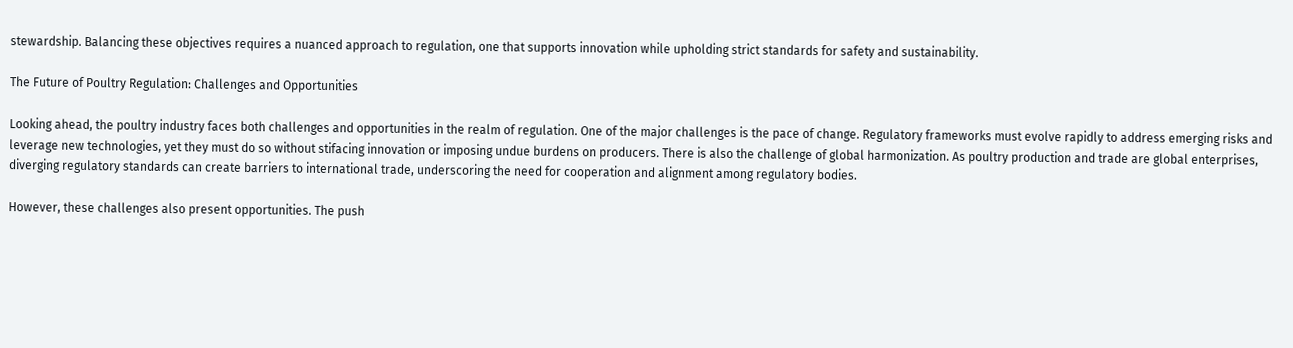stewardship. Balancing these objectives requires a nuanced approach to regulation, one that supports innovation while upholding strict standards for safety and sustainability.

The Future of Poultry Regulation: Challenges and Opportunities

Looking ahead, the poultry industry faces both challenges and opportunities in the realm of regulation. One of the major challenges is the pace of change. Regulatory frameworks must evolve rapidly to address emerging risks and leverage new technologies, yet they must do so without stifacing innovation or imposing undue burdens on producers. There is also the challenge of global harmonization. As poultry production and trade are global enterprises, diverging regulatory standards can create barriers to international trade, underscoring the need for cooperation and alignment among regulatory bodies.

However, these challenges also present opportunities. The push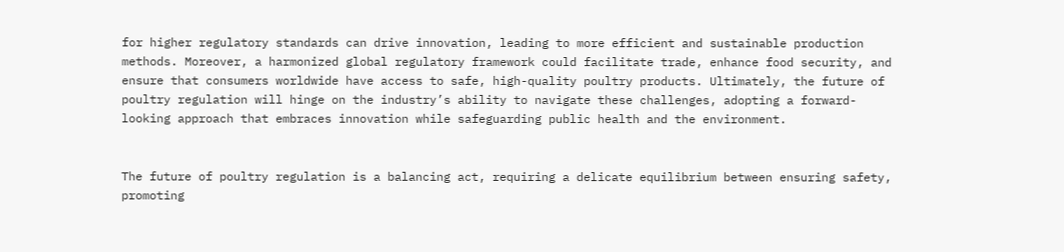for higher regulatory standards can drive innovation, leading to more efficient and sustainable production methods. Moreover, a harmonized global regulatory framework could facilitate trade, enhance food security, and ensure that consumers worldwide have access to safe, high-quality poultry products. Ultimately, the future of poultry regulation will hinge on the industry’s ability to navigate these challenges, adopting a forward-looking approach that embraces innovation while safeguarding public health and the environment.


The future of poultry regulation is a balancing act, requiring a delicate equilibrium between ensuring safety, promoting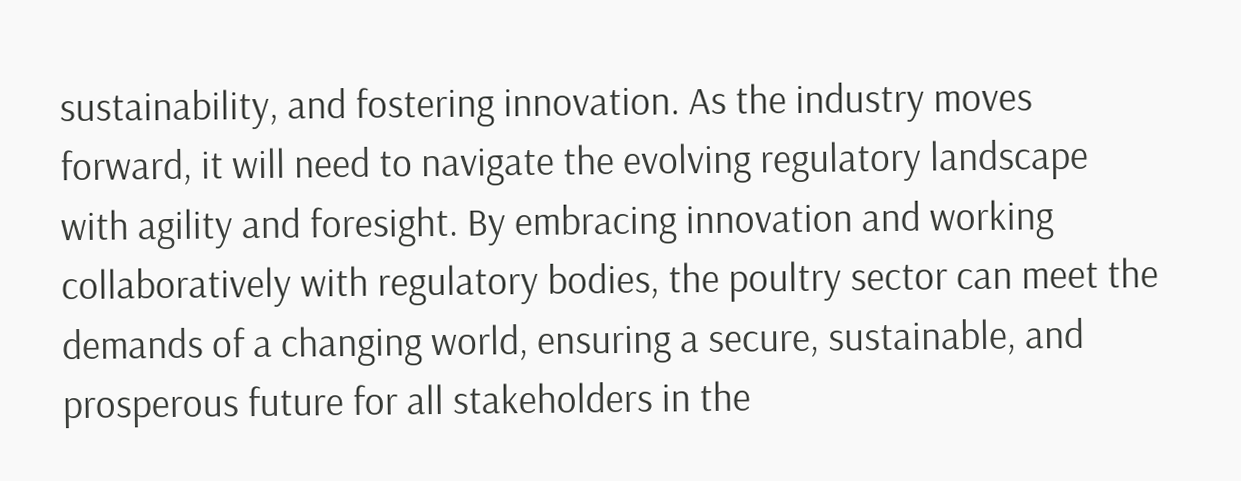sustainability, and fostering innovation. As the industry moves forward, it will need to navigate the evolving regulatory landscape with agility and foresight. By embracing innovation and working collaboratively with regulatory bodies, the poultry sector can meet the demands of a changing world, ensuring a secure, sustainable, and prosperous future for all stakeholders in the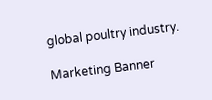global poultry industry.

Marketing Banner